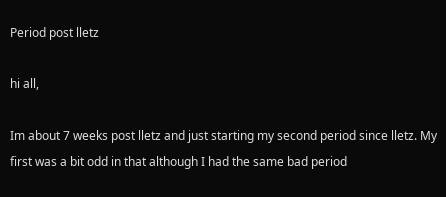Period post lletz

hi all,

Im about 7 weeks post lletz and just starting my second period since lletz. My first was a bit odd in that although I had the same bad period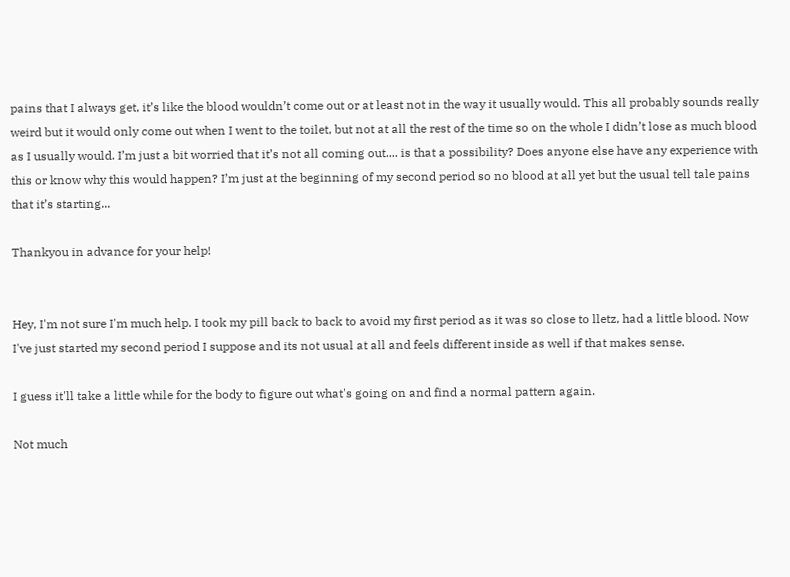pains that I always get, it’s like the blood wouldn’t come out or at least not in the way it usually would. This all probably sounds really weird but it would only come out when I went to the toilet, but not at all the rest of the time so on the whole I didn’t lose as much blood as I usually would. I’m just a bit worried that it’s not all coming out.... is that a possibility? Does anyone else have any experience with this or know why this would happen? I’m just at the beginning of my second period so no blood at all yet but the usual tell tale pains that it’s starting...

Thankyou in advance for your help!


Hey, I'm not sure I'm much help. I took my pill back to back to avoid my first period as it was so close to lletz, had a little blood. Now I've just started my second period I suppose and its not usual at all and feels different inside as well if that makes sense.

I guess it'll take a little while for the body to figure out what's going on and find a normal pattern again.

Not much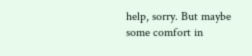help, sorry. But maybe some comfort in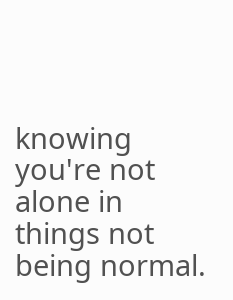knowing you're not alone in things not being normal.